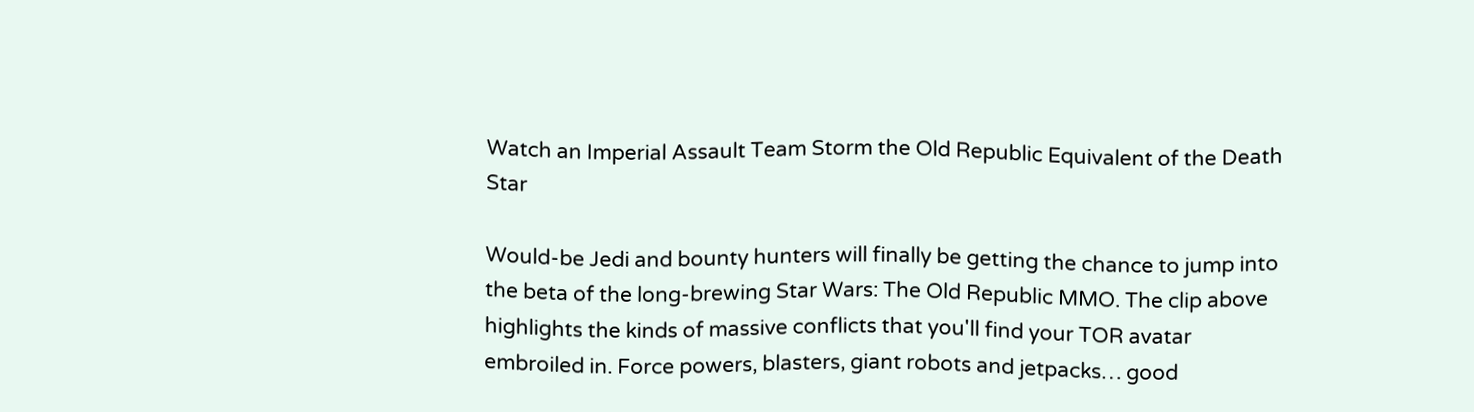Watch an Imperial Assault Team Storm the Old Republic Equivalent of the Death Star

Would-be Jedi and bounty hunters will finally be getting the chance to jump into the beta of the long-brewing Star Wars: The Old Republic MMO. The clip above highlights the kinds of massive conflicts that you'll find your TOR avatar embroiled in. Force powers, blasters, giant robots and jetpacks… good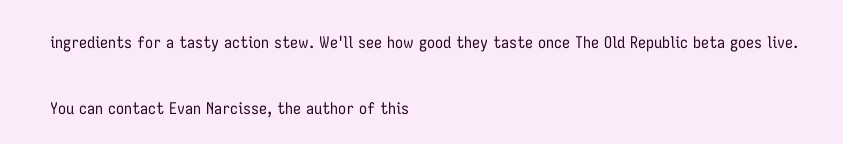ingredients for a tasty action stew. We'll see how good they taste once The Old Republic beta goes live.

You can contact Evan Narcisse, the author of this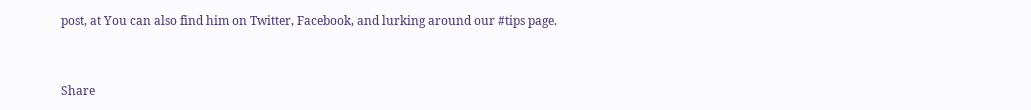post, at You can also find him on Twitter, Facebook, and lurking around our #tips page.


Share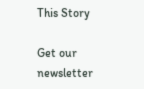This Story

Get our newsletter